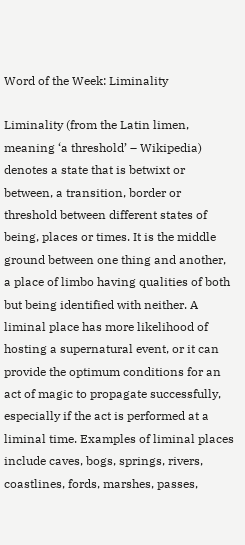Word of the Week: Liminality

Liminality (from the Latin limen, meaning ‘a threshold’ – Wikipedia) denotes a state that is betwixt or between, a transition, border or threshold between different states of being, places or times. It is the middle ground between one thing and another, a place of limbo having qualities of both but being identified with neither. A liminal place has more likelihood of hosting a supernatural event, or it can provide the optimum conditions for an act of magic to propagate successfully, especially if the act is performed at a liminal time. Examples of liminal places include caves, bogs, springs, rivers, coastlines, fords, marshes, passes,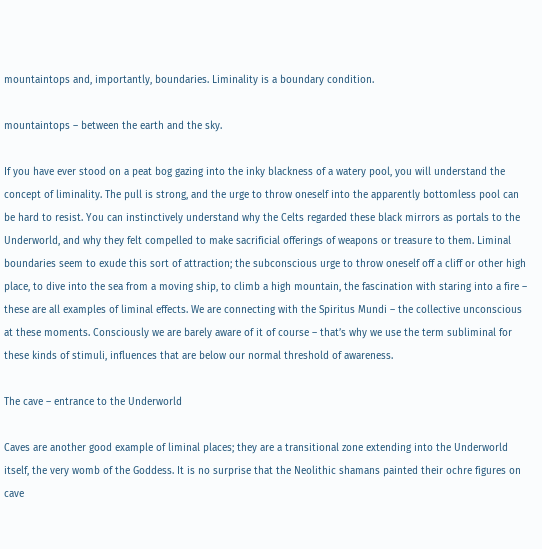mountaintops and, importantly, boundaries. Liminality is a boundary condition.

mountaintops – between the earth and the sky.

If you have ever stood on a peat bog gazing into the inky blackness of a watery pool, you will understand the concept of liminality. The pull is strong, and the urge to throw oneself into the apparently bottomless pool can be hard to resist. You can instinctively understand why the Celts regarded these black mirrors as portals to the Underworld, and why they felt compelled to make sacrificial offerings of weapons or treasure to them. Liminal boundaries seem to exude this sort of attraction; the subconscious urge to throw oneself off a cliff or other high place, to dive into the sea from a moving ship, to climb a high mountain, the fascination with staring into a fire – these are all examples of liminal effects. We are connecting with the Spiritus Mundi – the collective unconscious at these moments. Consciously we are barely aware of it of course – that’s why we use the term subliminal for these kinds of stimuli, influences that are below our normal threshold of awareness.

The cave – entrance to the Underworld

Caves are another good example of liminal places; they are a transitional zone extending into the Underworld itself, the very womb of the Goddess. It is no surprise that the Neolithic shamans painted their ochre figures on cave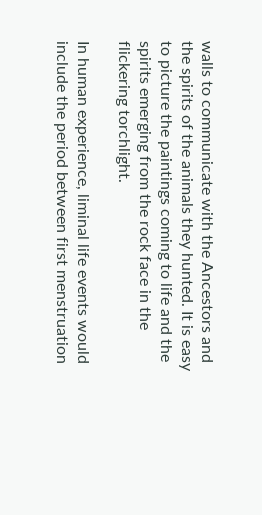walls to communicate with the Ancestors and the spirits of the animals they hunted. It is easy to picture the paintings coming to life and the spirits emerging from the rock face in the flickering torchlight.

In human experience, liminal life events would include the period between first menstruation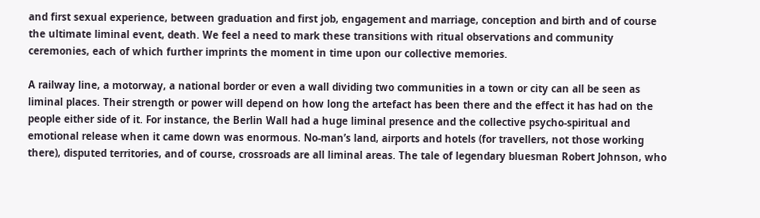and first sexual experience, between graduation and first job, engagement and marriage, conception and birth and of course the ultimate liminal event, death. We feel a need to mark these transitions with ritual observations and community ceremonies, each of which further imprints the moment in time upon our collective memories.

A railway line, a motorway, a national border or even a wall dividing two communities in a town or city can all be seen as liminal places. Their strength or power will depend on how long the artefact has been there and the effect it has had on the people either side of it. For instance, the Berlin Wall had a huge liminal presence and the collective psycho-spiritual and emotional release when it came down was enormous. No-man’s land, airports and hotels (for travellers, not those working there), disputed territories, and of course, crossroads are all liminal areas. The tale of legendary bluesman Robert Johnson, who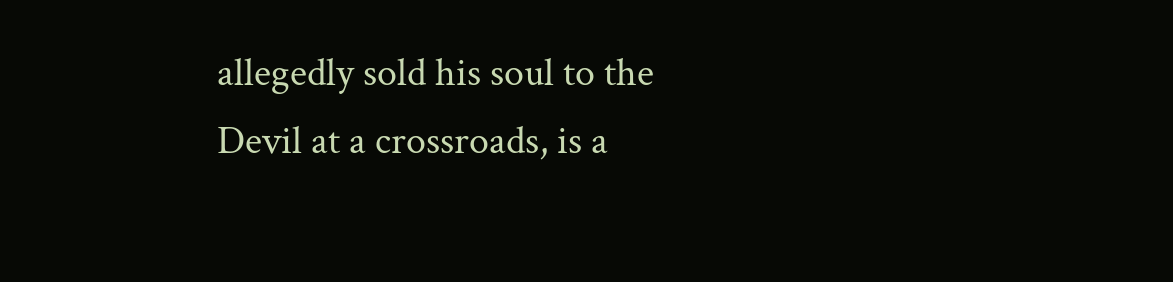allegedly sold his soul to the Devil at a crossroads, is a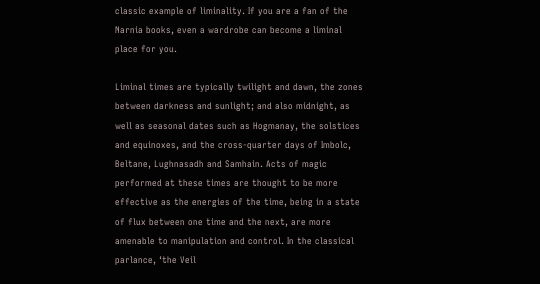classic example of liminality. If you are a fan of the Narnia books, even a wardrobe can become a liminal place for you.

Liminal times are typically twilight and dawn, the zones between darkness and sunlight; and also midnight, as well as seasonal dates such as Hogmanay, the solstices and equinoxes, and the cross-quarter days of Imbolc, Beltane, Lughnasadh and Samhain. Acts of magic performed at these times are thought to be more effective as the energies of the time, being in a state of flux between one time and the next, are more amenable to manipulation and control. In the classical parlance, ‘the Veil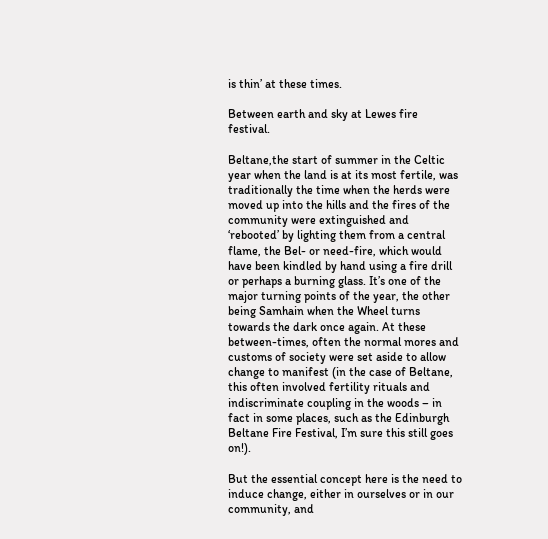is thin’ at these times.

Between earth and sky at Lewes fire festival.

Beltane,the start of summer in the Celtic year when the land is at its most fertile, was traditionally the time when the herds were moved up into the hills and the fires of the community were extinguished and ‘rebooted’ by lighting them from a central flame, the Bel- or need-fire, which would have been kindled by hand using a fire drill or perhaps a burning glass. It’s one of the major turning points of the year, the other being Samhain when the Wheel turns towards the dark once again. At these between-times, often the normal mores and customs of society were set aside to allow change to manifest (in the case of Beltane, this often involved fertility rituals and indiscriminate coupling in the woods – in fact in some places, such as the Edinburgh Beltane Fire Festival, I’m sure this still goes on!).

But the essential concept here is the need to induce change, either in ourselves or in our community, and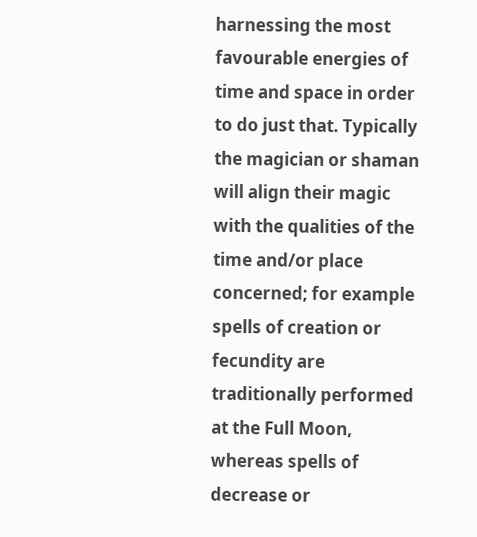harnessing the most favourable energies of time and space in order to do just that. Typically the magician or shaman will align their magic with the qualities of the time and/or place concerned; for example spells of creation or fecundity are traditionally performed at the Full Moon, whereas spells of decrease or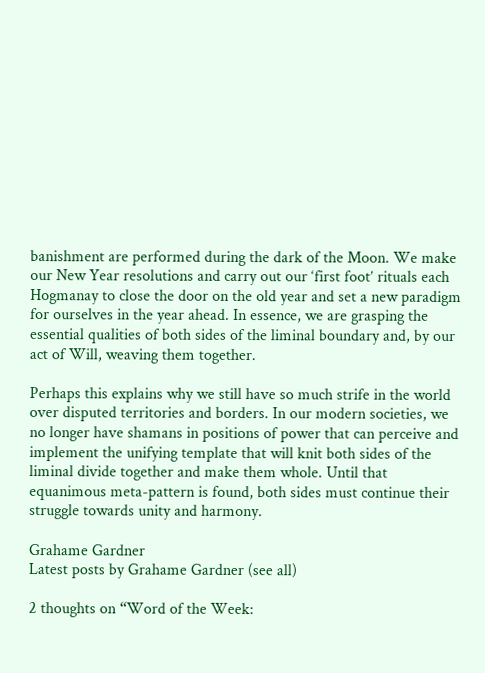banishment are performed during the dark of the Moon. We make our New Year resolutions and carry out our ‘first foot’ rituals each Hogmanay to close the door on the old year and set a new paradigm for ourselves in the year ahead. In essence, we are grasping the essential qualities of both sides of the liminal boundary and, by our act of Will, weaving them together.

Perhaps this explains why we still have so much strife in the world over disputed territories and borders. In our modern societies, we no longer have shamans in positions of power that can perceive and implement the unifying template that will knit both sides of the liminal divide together and make them whole. Until that equanimous meta-pattern is found, both sides must continue their struggle towards unity and harmony.

Grahame Gardner
Latest posts by Grahame Gardner (see all)

2 thoughts on “Word of the Week: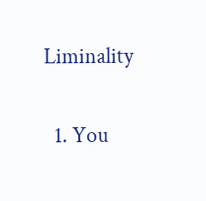Liminality

  1. You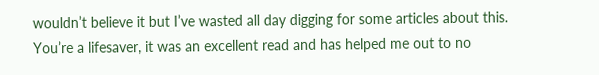wouldn’t believe it but I’ve wasted all day digging for some articles about this. You’re a lifesaver, it was an excellent read and has helped me out to no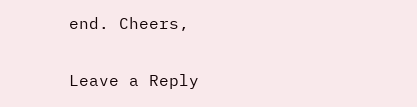end. Cheers,

Leave a Reply